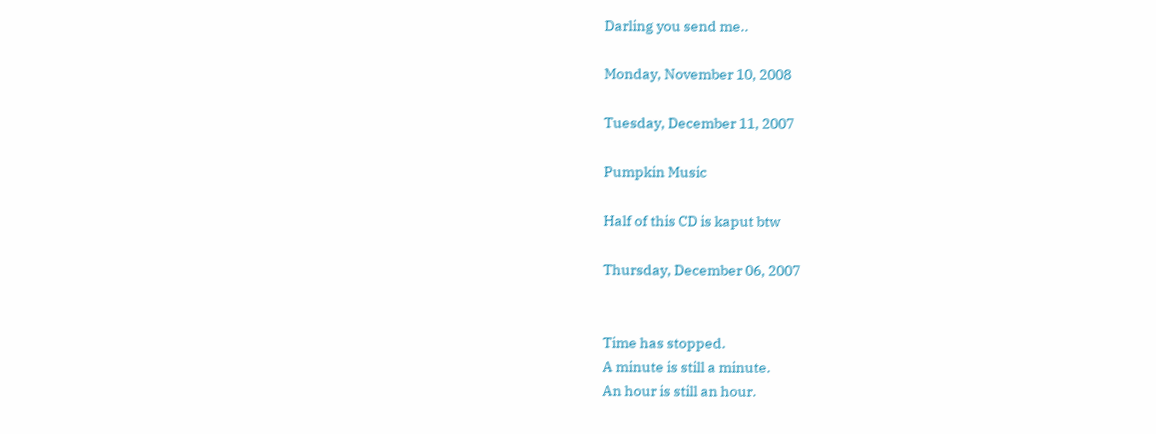Darling you send me..

Monday, November 10, 2008

Tuesday, December 11, 2007

Pumpkin Music

Half of this CD is kaput btw

Thursday, December 06, 2007


Time has stopped.
A minute is still a minute.
An hour is still an hour.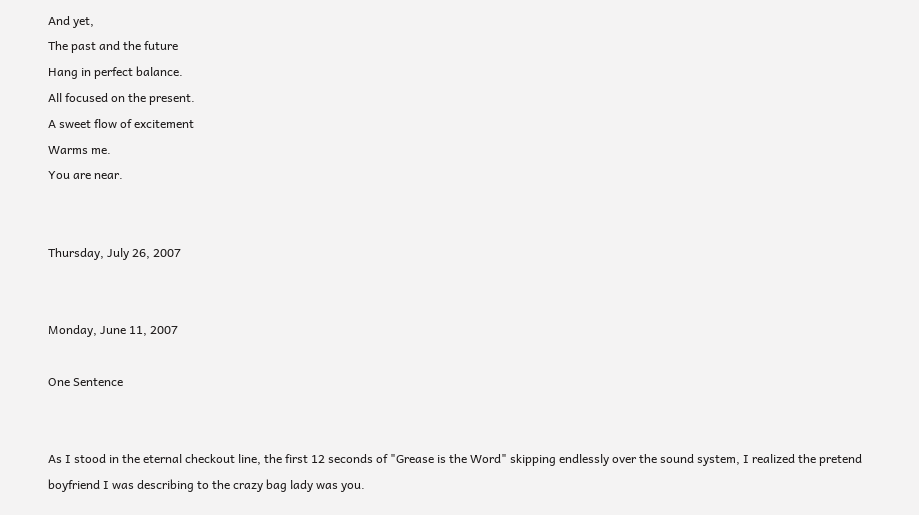And yet,
The past and the future
Hang in perfect balance.
All focused on the present.
A sweet flow of excitement
Warms me.
You are near.


Thursday, July 26, 2007


Monday, June 11, 2007

One Sentence


As I stood in the eternal checkout line, the first 12 seconds of "Grease is the Word" skipping endlessly over the sound system, I realized the pretend boyfriend I was describing to the crazy bag lady was you.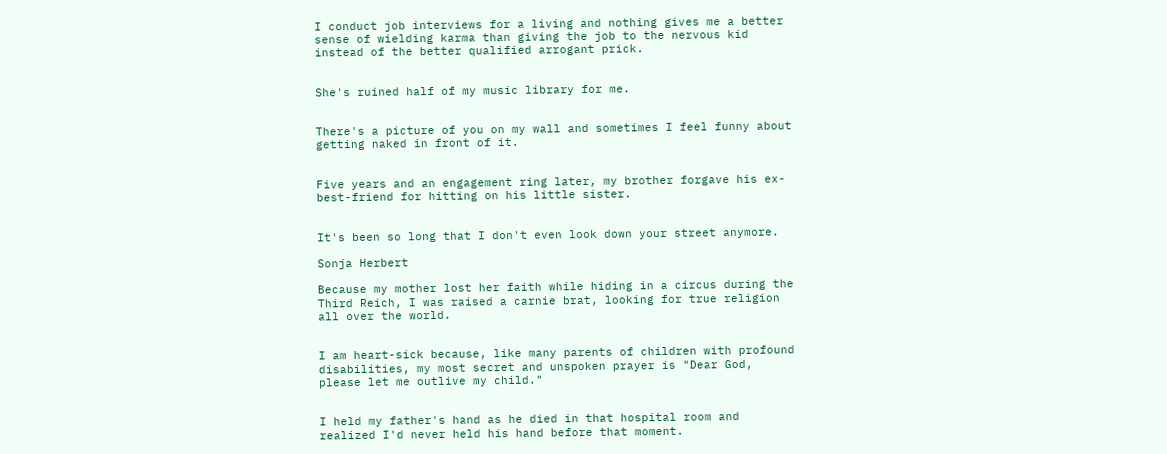I conduct job interviews for a living and nothing gives me a better sense of wielding karma than giving the job to the nervous kid instead of the better qualified arrogant prick.


She's ruined half of my music library for me.


There's a picture of you on my wall and sometimes I feel funny about getting naked in front of it.


Five years and an engagement ring later, my brother forgave his ex-best-friend for hitting on his little sister.


It's been so long that I don't even look down your street anymore.

Sonja Herbert

Because my mother lost her faith while hiding in a circus during the Third Reich, I was raised a carnie brat, looking for true religion all over the world.


I am heart-sick because, like many parents of children with profound disabilities, my most secret and unspoken prayer is "Dear God, please let me outlive my child."


I held my father's hand as he died in that hospital room and realized I'd never held his hand before that moment.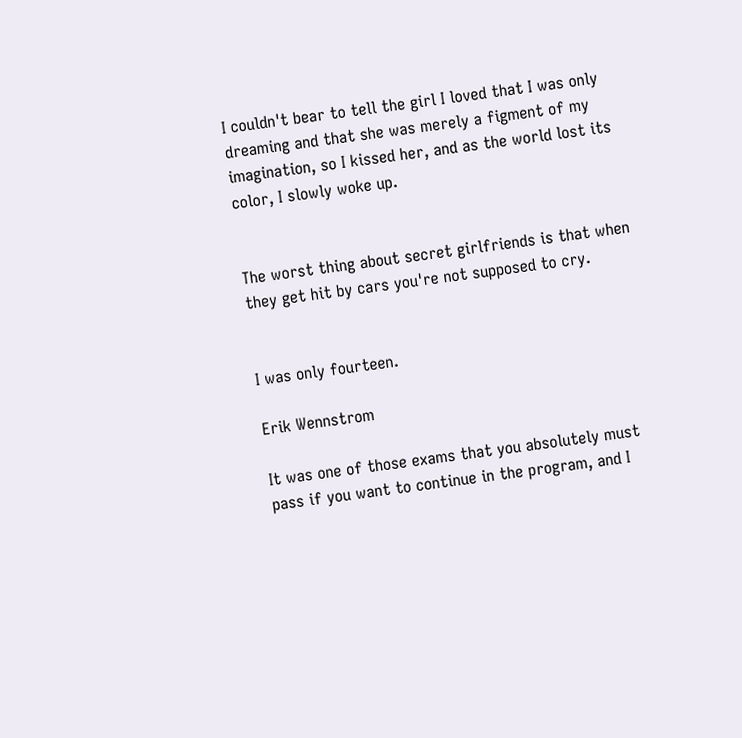I couldn't bear to tell the girl I loved that I was only dreaming and that she was merely a figment of my imagination, so I kissed her, and as the world lost its color, I slowly woke up.


The worst thing about secret girlfriends is that when they get hit by cars you're not supposed to cry.


I was only fourteen.

Erik Wennstrom

It was one of those exams that you absolutely must pass if you want to continue in the program, and I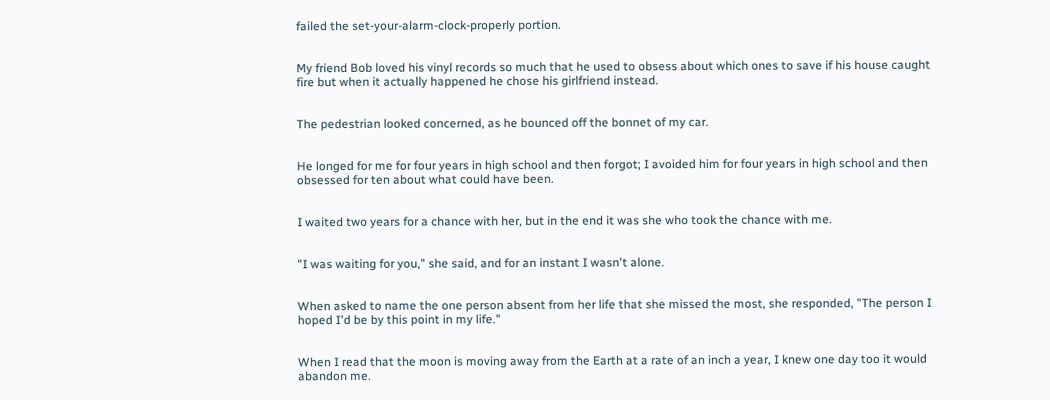failed the set-your-alarm-clock-properly portion.


My friend Bob loved his vinyl records so much that he used to obsess about which ones to save if his house caught fire but when it actually happened he chose his girlfriend instead.


The pedestrian looked concerned, as he bounced off the bonnet of my car.


He longed for me for four years in high school and then forgot; I avoided him for four years in high school and then obsessed for ten about what could have been.


I waited two years for a chance with her, but in the end it was she who took the chance with me.


"I was waiting for you," she said, and for an instant I wasn't alone.


When asked to name the one person absent from her life that she missed the most, she responded, "The person I hoped I'd be by this point in my life."


When I read that the moon is moving away from the Earth at a rate of an inch a year, I knew one day too it would abandon me.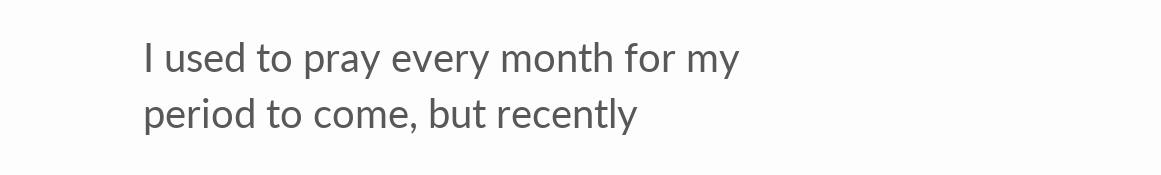I used to pray every month for my period to come, but recently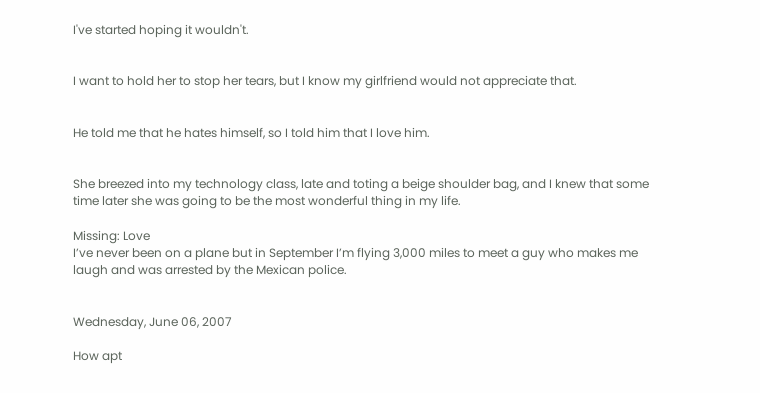I've started hoping it wouldn't.


I want to hold her to stop her tears, but I know my girlfriend would not appreciate that.


He told me that he hates himself, so I told him that I love him.


She breezed into my technology class, late and toting a beige shoulder bag, and I knew that some time later she was going to be the most wonderful thing in my life.

Missing: Love
I’ve never been on a plane but in September I’m flying 3,000 miles to meet a guy who makes me laugh and was arrested by the Mexican police.


Wednesday, June 06, 2007

How apt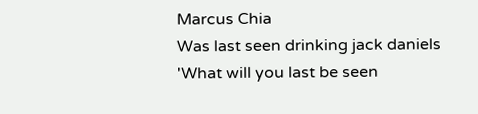Marcus Chia
Was last seen drinking jack daniels
'What will you last be seen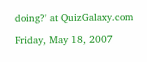doing?' at QuizGalaxy.com

Friday, May 18, 2007